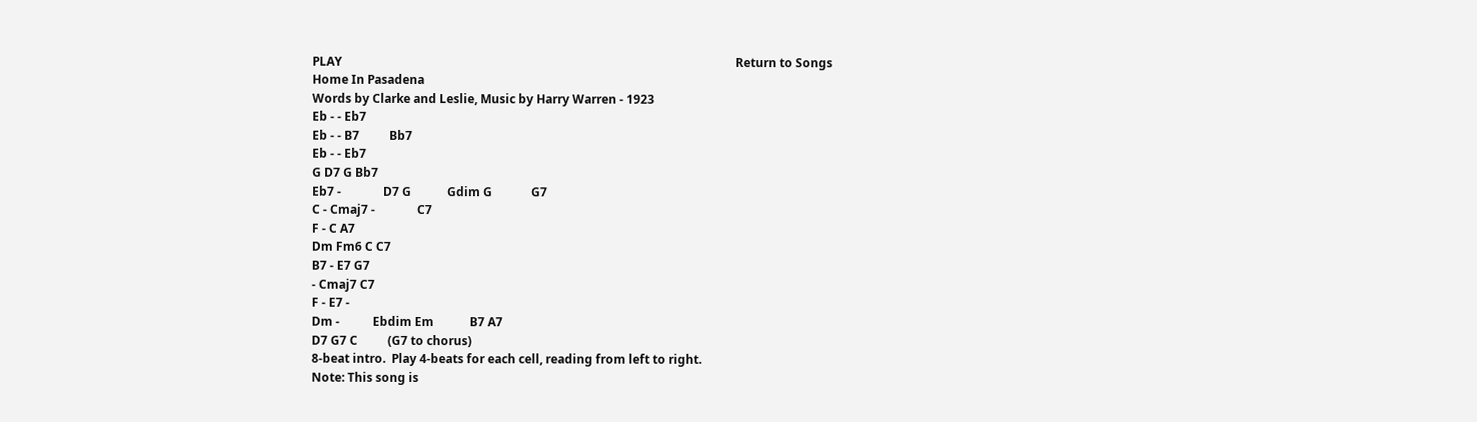PLAY                                                                                                                                   Return to Songs
Home In Pasadena
Words by Clarke and Leslie, Music by Harry Warren - 1923
Eb - - Eb7
Eb - - B7          Bb7
Eb - - Eb7
G D7 G Bb7
Eb7 -              D7 G            Gdim G             G7
C - Cmaj7 -              C7
F - C A7
Dm Fm6 C C7
B7 - E7 G7
- Cmaj7 C7
F - E7 -
Dm -           Ebdim Em            B7 A7
D7 G7 C          (G7 to chorus)
8-beat intro.  Play 4-beats for each cell, reading from left to right.
Note: This song is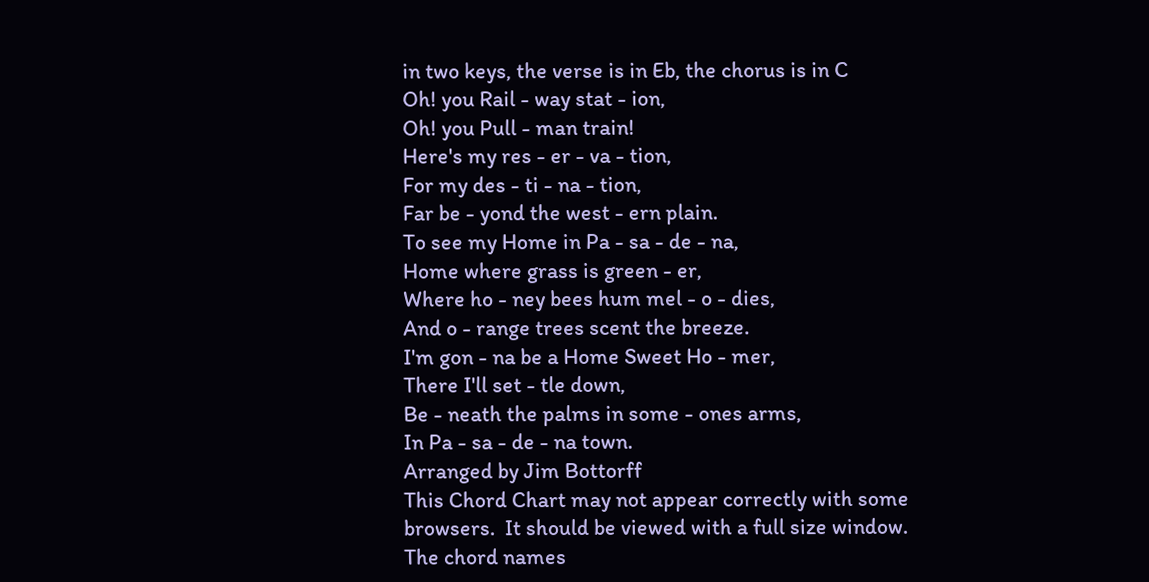in two keys, the verse is in Eb, the chorus is in C
Oh! you Rail - way stat - ion,
Oh! you Pull - man train!
Here's my res - er - va - tion,
For my des - ti - na - tion,
Far be - yond the west - ern plain.
To see my Home in Pa - sa - de - na,
Home where grass is green - er,
Where ho - ney bees hum mel - o - dies,
And o - range trees scent the breeze.
I'm gon - na be a Home Sweet Ho - mer,
There I'll set - tle down,
Be - neath the palms in some - ones arms,
In Pa - sa - de - na town.
Arranged by Jim Bottorff
This Chord Chart may not appear correctly with some browsers.  It should be viewed with a full size window.
The chord names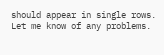should appear in single rows.   Let me know of any problems.